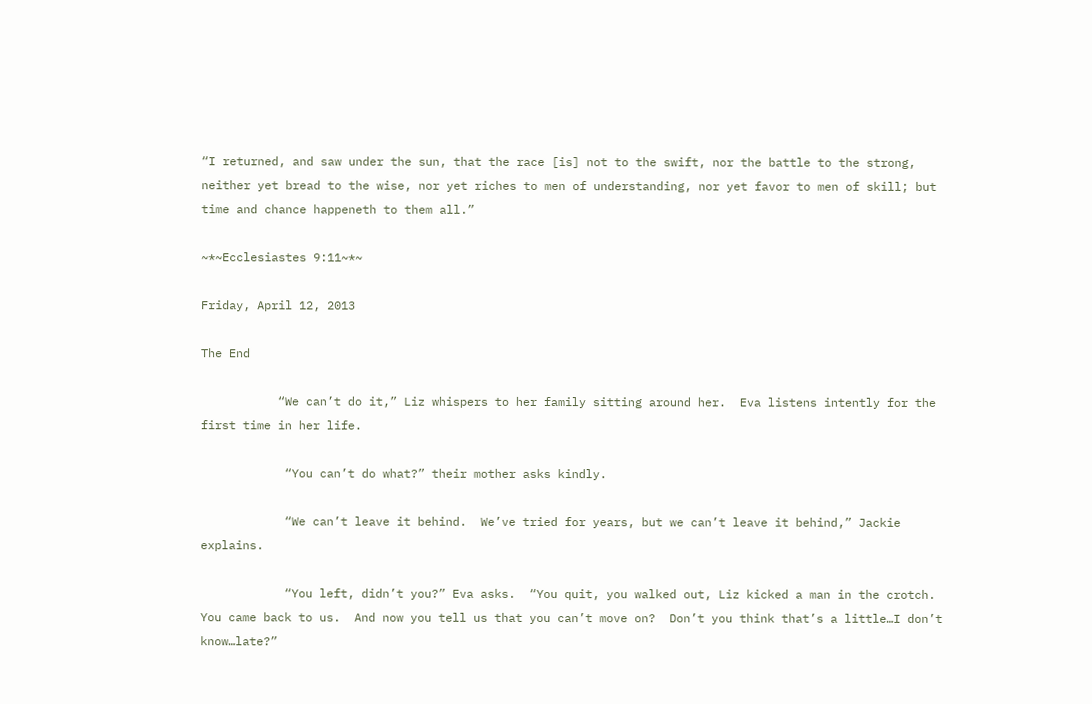“I returned, and saw under the sun, that the race [is] not to the swift, nor the battle to the strong, neither yet bread to the wise, nor yet riches to men of understanding, nor yet favor to men of skill; but time and chance happeneth to them all.”

~*~Ecclesiastes 9:11~*~

Friday, April 12, 2013

The End

           “We can’t do it,” Liz whispers to her family sitting around her.  Eva listens intently for the first time in her life.

            “You can’t do what?” their mother asks kindly.

            “We can’t leave it behind.  We’ve tried for years, but we can’t leave it behind,” Jackie explains.

            “You left, didn’t you?” Eva asks.  “You quit, you walked out, Liz kicked a man in the crotch.  You came back to us.  And now you tell us that you can’t move on?  Don’t you think that’s a little…I don’t know…late?”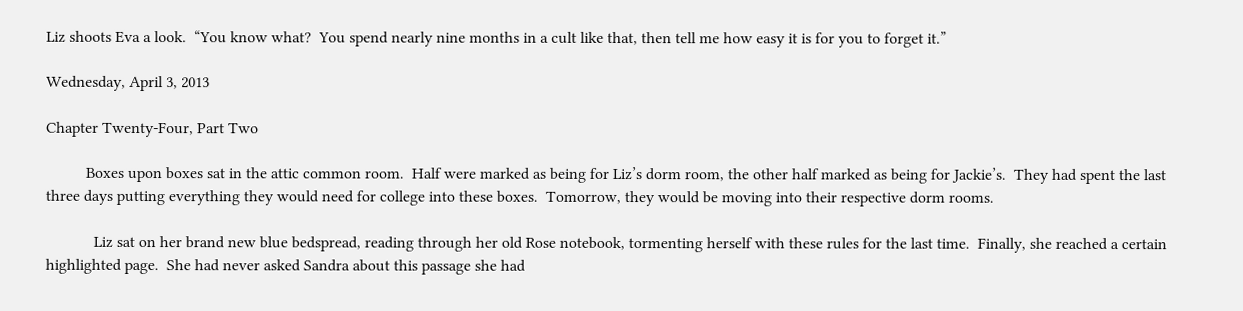Liz shoots Eva a look.  “You know what?  You spend nearly nine months in a cult like that, then tell me how easy it is for you to forget it.”

Wednesday, April 3, 2013

Chapter Twenty-Four, Part Two

          Boxes upon boxes sat in the attic common room.  Half were marked as being for Liz’s dorm room, the other half marked as being for Jackie’s.  They had spent the last three days putting everything they would need for college into these boxes.  Tomorrow, they would be moving into their respective dorm rooms.

            Liz sat on her brand new blue bedspread, reading through her old Rose notebook, tormenting herself with these rules for the last time.  Finally, she reached a certain highlighted page.  She had never asked Sandra about this passage she had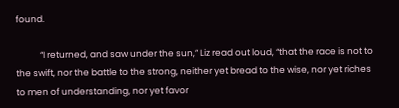found.

            “I returned, and saw under the sun,” Liz read out loud, “that the race is not to the swift, nor the battle to the strong, neither yet bread to the wise, nor yet riches to men of understanding, nor yet favor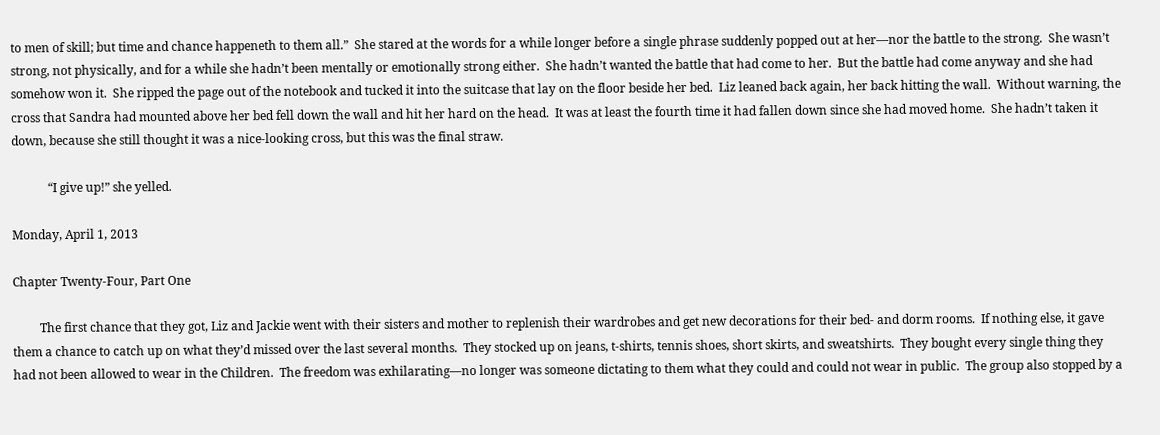to men of skill; but time and chance happeneth to them all.”  She stared at the words for a while longer before a single phrase suddenly popped out at her—nor the battle to the strong.  She wasn’t strong, not physically, and for a while she hadn’t been mentally or emotionally strong either.  She hadn’t wanted the battle that had come to her.  But the battle had come anyway and she had somehow won it.  She ripped the page out of the notebook and tucked it into the suitcase that lay on the floor beside her bed.  Liz leaned back again, her back hitting the wall.  Without warning, the cross that Sandra had mounted above her bed fell down the wall and hit her hard on the head.  It was at least the fourth time it had fallen down since she had moved home.  She hadn’t taken it down, because she still thought it was a nice-looking cross, but this was the final straw.

            “I give up!” she yelled.

Monday, April 1, 2013

Chapter Twenty-Four, Part One

         The first chance that they got, Liz and Jackie went with their sisters and mother to replenish their wardrobes and get new decorations for their bed- and dorm rooms.  If nothing else, it gave them a chance to catch up on what they’d missed over the last several months.  They stocked up on jeans, t-shirts, tennis shoes, short skirts, and sweatshirts.  They bought every single thing they had not been allowed to wear in the Children.  The freedom was exhilarating—no longer was someone dictating to them what they could and could not wear in public.  The group also stopped by a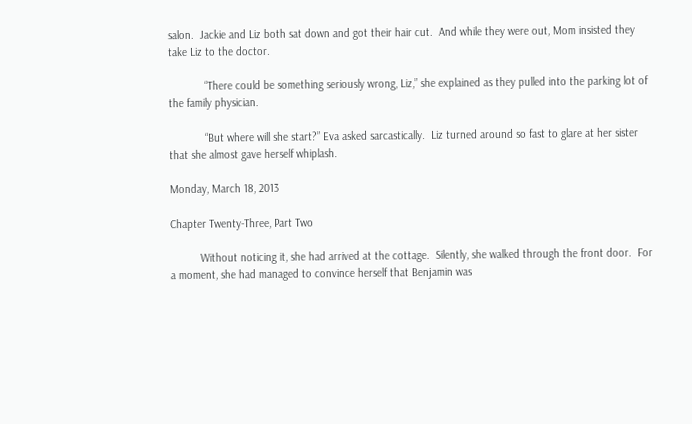salon.  Jackie and Liz both sat down and got their hair cut.  And while they were out, Mom insisted they take Liz to the doctor.

            “There could be something seriously wrong, Liz,” she explained as they pulled into the parking lot of the family physician.

            “But where will she start?” Eva asked sarcastically.  Liz turned around so fast to glare at her sister that she almost gave herself whiplash.

Monday, March 18, 2013

Chapter Twenty-Three, Part Two

          Without noticing it, she had arrived at the cottage.  Silently, she walked through the front door.  For a moment, she had managed to convince herself that Benjamin was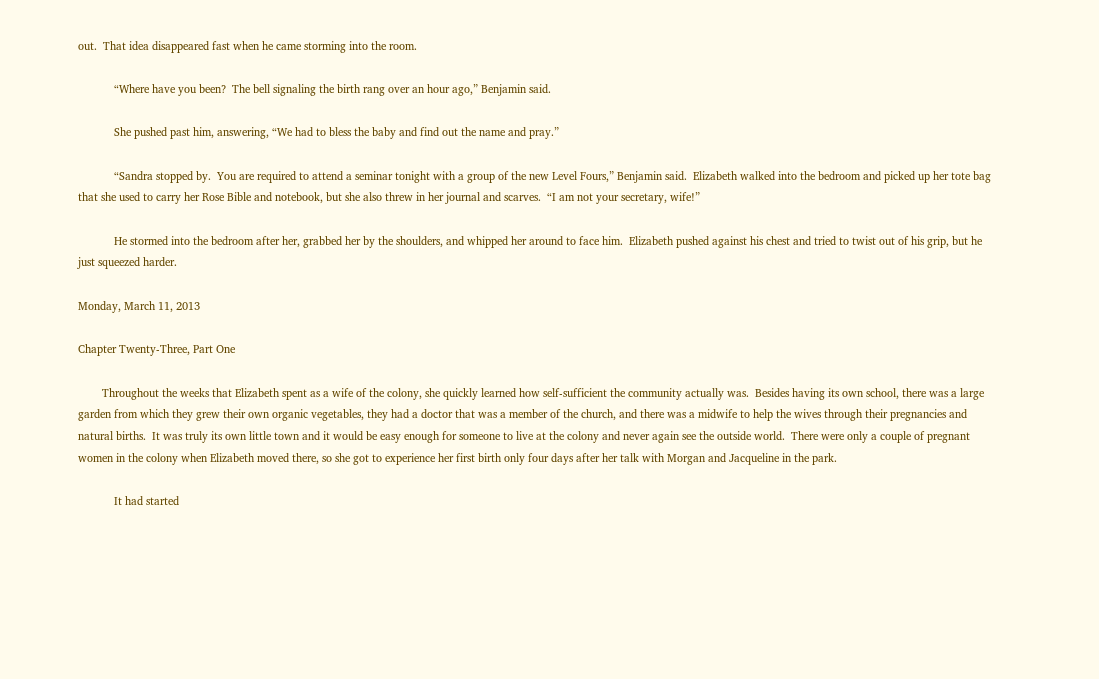out.  That idea disappeared fast when he came storming into the room.

            “Where have you been?  The bell signaling the birth rang over an hour ago,” Benjamin said.

            She pushed past him, answering, “We had to bless the baby and find out the name and pray.”

            “Sandra stopped by.  You are required to attend a seminar tonight with a group of the new Level Fours,” Benjamin said.  Elizabeth walked into the bedroom and picked up her tote bag that she used to carry her Rose Bible and notebook, but she also threw in her journal and scarves.  “I am not your secretary, wife!”

            He stormed into the bedroom after her, grabbed her by the shoulders, and whipped her around to face him.  Elizabeth pushed against his chest and tried to twist out of his grip, but he just squeezed harder.

Monday, March 11, 2013

Chapter Twenty-Three, Part One

        Throughout the weeks that Elizabeth spent as a wife of the colony, she quickly learned how self-sufficient the community actually was.  Besides having its own school, there was a large garden from which they grew their own organic vegetables, they had a doctor that was a member of the church, and there was a midwife to help the wives through their pregnancies and natural births.  It was truly its own little town and it would be easy enough for someone to live at the colony and never again see the outside world.  There were only a couple of pregnant women in the colony when Elizabeth moved there, so she got to experience her first birth only four days after her talk with Morgan and Jacqueline in the park.

            It had started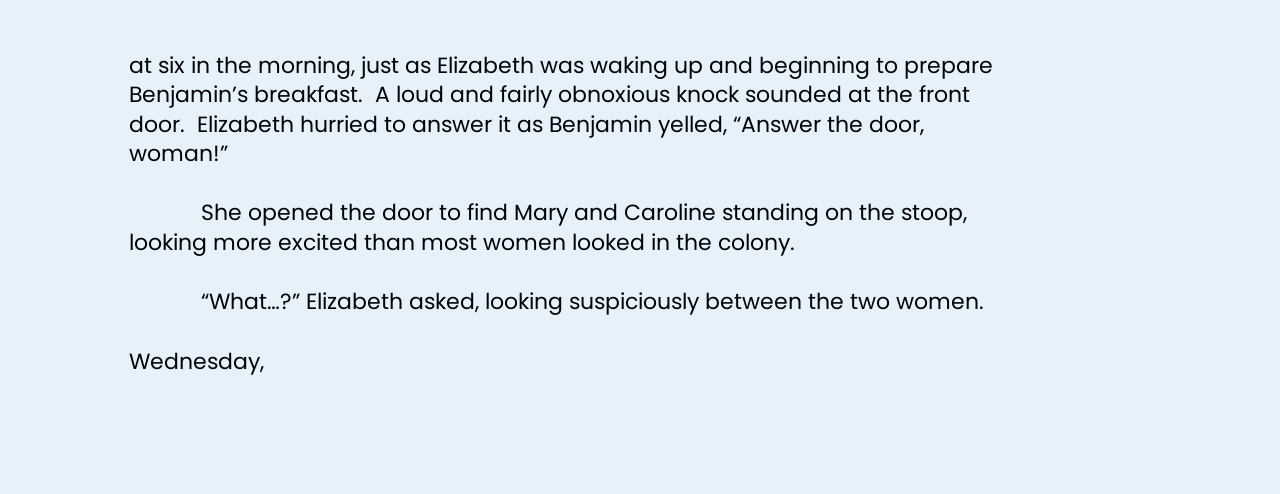at six in the morning, just as Elizabeth was waking up and beginning to prepare Benjamin’s breakfast.  A loud and fairly obnoxious knock sounded at the front door.  Elizabeth hurried to answer it as Benjamin yelled, “Answer the door, woman!”

            She opened the door to find Mary and Caroline standing on the stoop, looking more excited than most women looked in the colony.

            “What…?” Elizabeth asked, looking suspiciously between the two women.

Wednesday,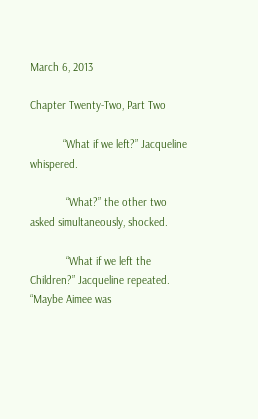March 6, 2013

Chapter Twenty-Two, Part Two

           “What if we left?” Jacqueline whispered.

            “What?” the other two asked simultaneously, shocked.

            “What if we left the Children?” Jacqueline repeated.  “Maybe Aimee was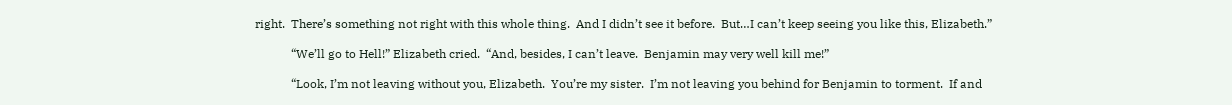right.  There’s something not right with this whole thing.  And I didn’t see it before.  But…I can’t keep seeing you like this, Elizabeth.”

            “We’ll go to Hell!” Elizabeth cried.  “And, besides, I can’t leave.  Benjamin may very well kill me!”

            “Look, I’m not leaving without you, Elizabeth.  You’re my sister.  I’m not leaving you behind for Benjamin to torment.  If and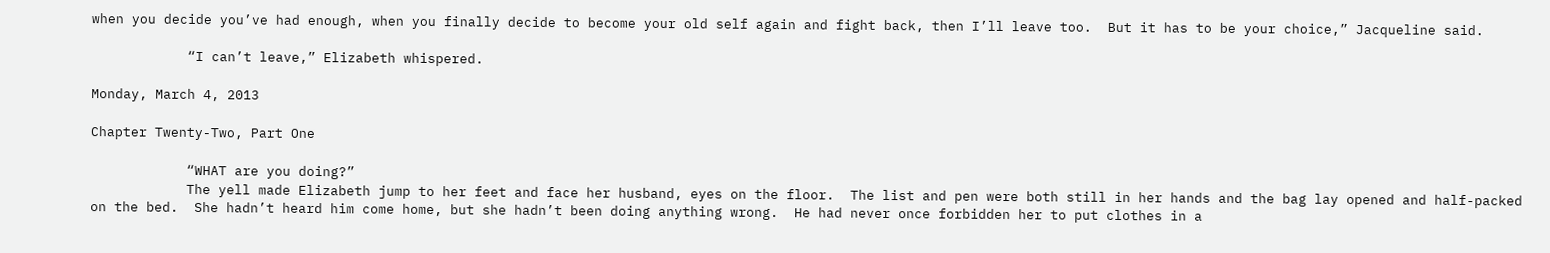when you decide you’ve had enough, when you finally decide to become your old self again and fight back, then I’ll leave too.  But it has to be your choice,” Jacqueline said.

            “I can’t leave,” Elizabeth whispered.

Monday, March 4, 2013

Chapter Twenty-Two, Part One

            “WHAT are you doing?”
            The yell made Elizabeth jump to her feet and face her husband, eyes on the floor.  The list and pen were both still in her hands and the bag lay opened and half-packed on the bed.  She hadn’t heard him come home, but she hadn’t been doing anything wrong.  He had never once forbidden her to put clothes in a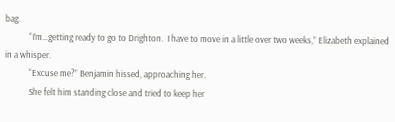bag.
            “I’m…getting ready to go to Drighton.  I have to move in a little over two weeks,” Elizabeth explained in a whisper.
            “Excuse me?” Benjamin hissed, approaching her.
            She felt him standing close and tried to keep her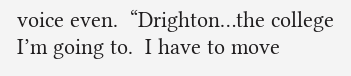voice even.  “Drighton…the college I’m going to.  I have to move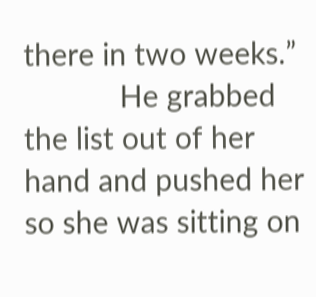there in two weeks.”
            He grabbed the list out of her hand and pushed her so she was sitting on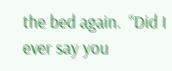the bed again.  “Did I ever say you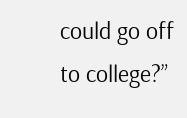could go off to college?”